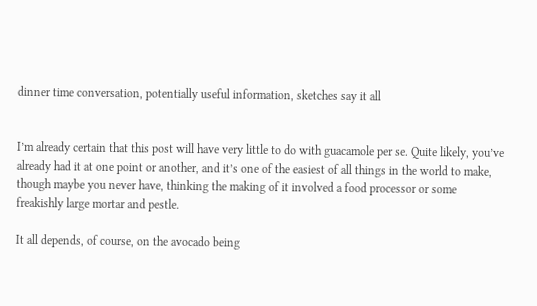dinner time conversation, potentially useful information, sketches say it all


I’m already certain that this post will have very little to do with guacamole per se. Quite likely, you’ve already had it at one point or another, and it’s one of the easiest of all things in the world to make, though maybe you never have, thinking the making of it involved a food processor or some freakishly large mortar and pestle.

It all depends, of course, on the avocado being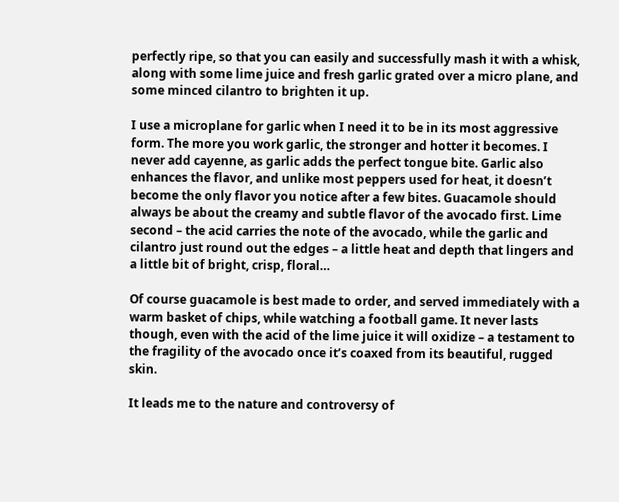perfectly ripe, so that you can easily and successfully mash it with a whisk, along with some lime juice and fresh garlic grated over a micro plane, and some minced cilantro to brighten it up.

I use a microplane for garlic when I need it to be in its most aggressive form. The more you work garlic, the stronger and hotter it becomes. I never add cayenne, as garlic adds the perfect tongue bite. Garlic also enhances the flavor, and unlike most peppers used for heat, it doesn’t become the only flavor you notice after a few bites. Guacamole should always be about the creamy and subtle flavor of the avocado first. Lime second – the acid carries the note of the avocado, while the garlic and cilantro just round out the edges – a little heat and depth that lingers and a little bit of bright, crisp, floral…

Of course guacamole is best made to order, and served immediately with a warm basket of chips, while watching a football game. It never lasts though, even with the acid of the lime juice it will oxidize – a testament to the fragility of the avocado once it’s coaxed from its beautiful, rugged skin.

It leads me to the nature and controversy of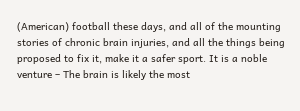(American) football these days, and all of the mounting stories of chronic brain injuries, and all the things being proposed to fix it, make it a safer sport. It is a noble venture – The brain is likely the most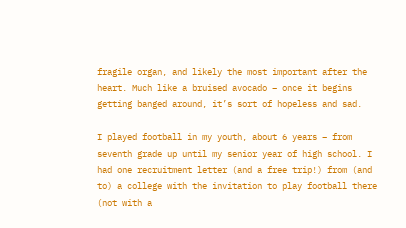fragile organ, and likely the most important after the heart. Much like a bruised avocado – once it begins getting banged around, it’s sort of hopeless and sad.

I played football in my youth, about 6 years – from seventh grade up until my senior year of high school. I had one recruitment letter (and a free trip!) from (and to) a college with the invitation to play football there (not with a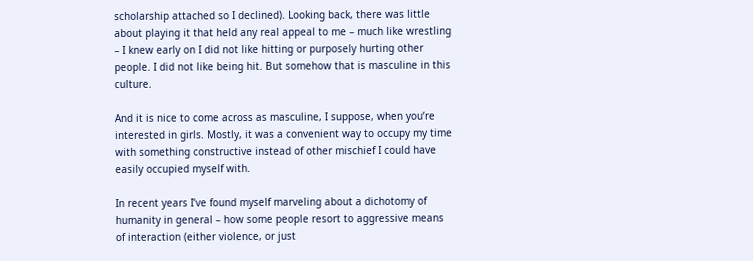scholarship attached so I declined). Looking back, there was little about playing it that held any real appeal to me – much like wrestling – I knew early on I did not like hitting or purposely hurting other people. I did not like being hit. But somehow that is masculine in this culture.

And it is nice to come across as masculine, I suppose, when you’re interested in girls. Mostly, it was a convenient way to occupy my time with something constructive instead of other mischief I could have easily occupied myself with.

In recent years I’ve found myself marveling about a dichotomy of humanity in general – how some people resort to aggressive means of interaction (either violence, or just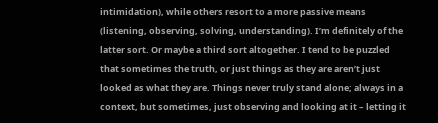intimidation), while others resort to a more passive means (listening, observing, solving, understanding). I’m definitely of the latter sort. Or maybe a third sort altogether. I tend to be puzzled that sometimes the truth, or just things as they are aren’t just looked as what they are. Things never truly stand alone; always in a context, but sometimes, just observing and looking at it – letting it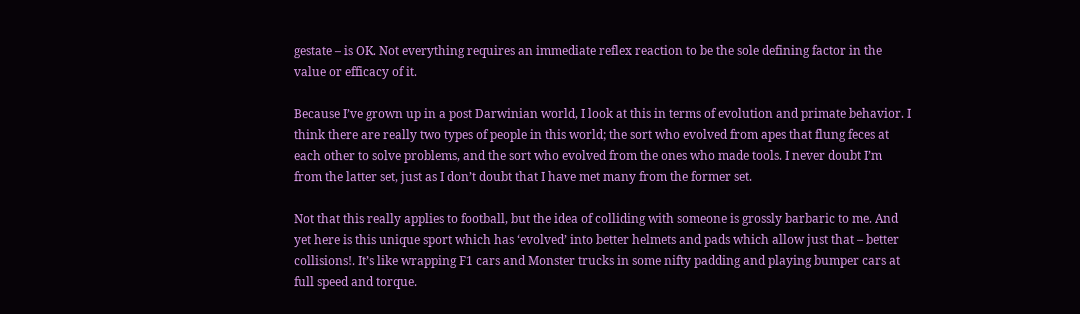gestate – is OK. Not everything requires an immediate reflex reaction to be the sole defining factor in the value or efficacy of it.

Because I’ve grown up in a post Darwinian world, I look at this in terms of evolution and primate behavior. I think there are really two types of people in this world; the sort who evolved from apes that flung feces at each other to solve problems, and the sort who evolved from the ones who made tools. I never doubt I’m from the latter set, just as I don’t doubt that I have met many from the former set.

Not that this really applies to football, but the idea of colliding with someone is grossly barbaric to me. And yet here is this unique sport which has ‘evolved’ into better helmets and pads which allow just that – better collisions!. It’s like wrapping F1 cars and Monster trucks in some nifty padding and playing bumper cars at full speed and torque.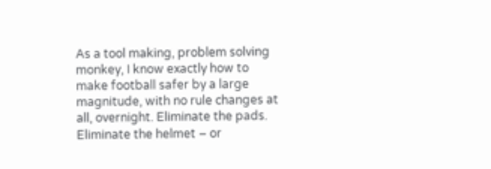As a tool making, problem solving monkey, I know exactly how to make football safer by a large magnitude, with no rule changes at all, overnight. Eliminate the pads. Eliminate the helmet – or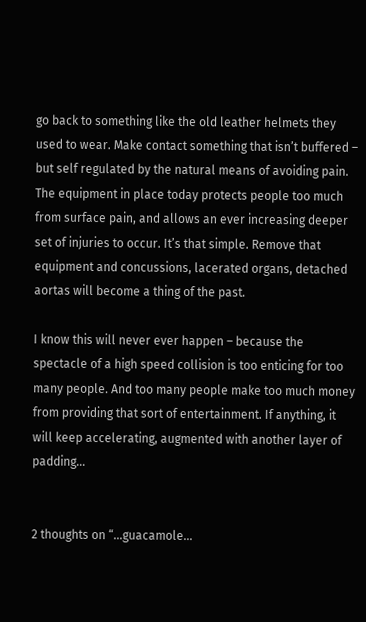go back to something like the old leather helmets they used to wear. Make contact something that isn’t buffered – but self regulated by the natural means of avoiding pain. The equipment in place today protects people too much from surface pain, and allows an ever increasing deeper set of injuries to occur. It’s that simple. Remove that equipment and concussions, lacerated organs, detached aortas will become a thing of the past.

I know this will never ever happen – because the spectacle of a high speed collision is too enticing for too many people. And too many people make too much money from providing that sort of entertainment. If anything, it will keep accelerating, augmented with another layer of padding…


2 thoughts on “…guacamole…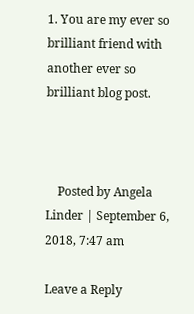1. You are my ever so brilliant friend with another ever so brilliant blog post.



    Posted by Angela Linder | September 6, 2018, 7:47 am

Leave a Reply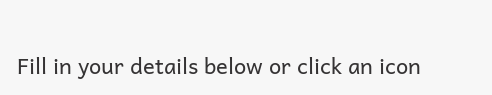Fill in your details below or click an icon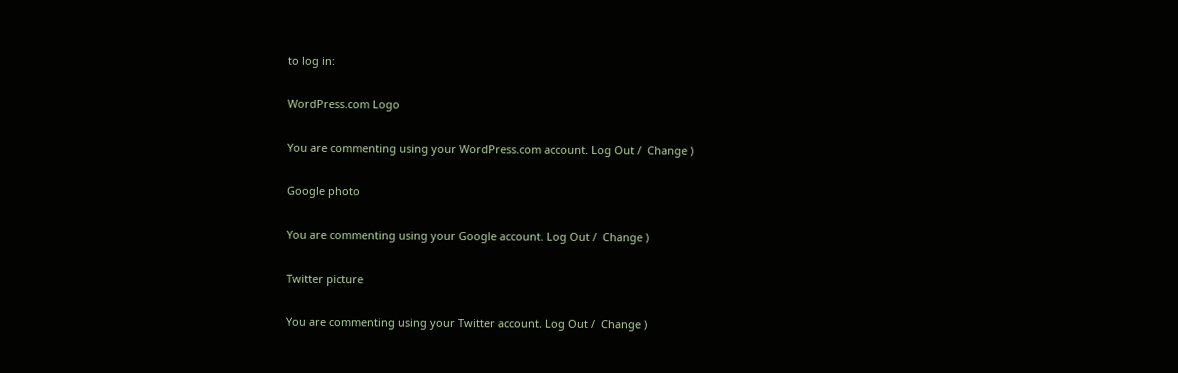to log in:

WordPress.com Logo

You are commenting using your WordPress.com account. Log Out /  Change )

Google photo

You are commenting using your Google account. Log Out /  Change )

Twitter picture

You are commenting using your Twitter account. Log Out /  Change )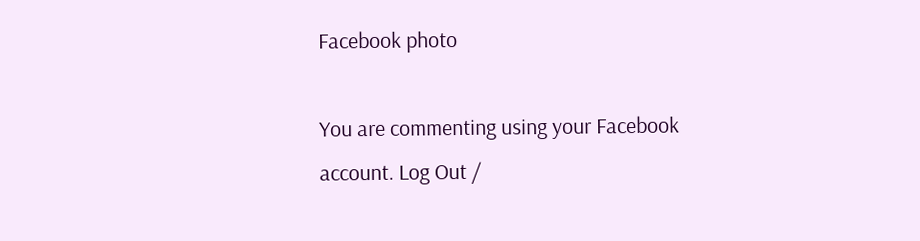Facebook photo

You are commenting using your Facebook account. Log Out /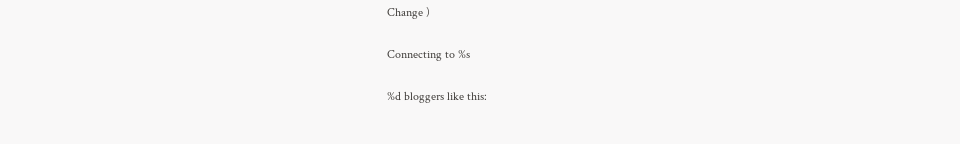Change )

Connecting to %s

%d bloggers like this: